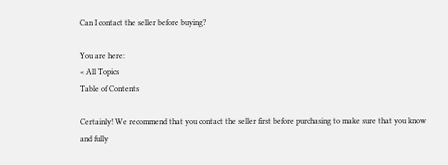Can I contact the seller before buying?

You are here:
< All Topics
Table of Contents

Certainly! We recommend that you contact the seller first before purchasing to make sure that you know and fully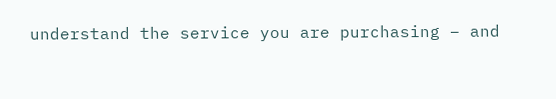understand the service you are purchasing – and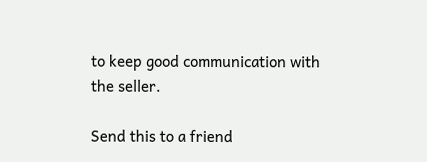to keep good communication with the seller.

Send this to a friend